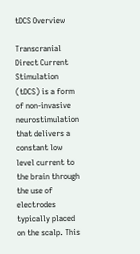tDCS Overview

Transcranial Direct Current Stimulation (tDCS) is a form of non-invasive neurostimulation that delivers a constant low level current to the brain through the use of electrodes typically placed on the scalp. This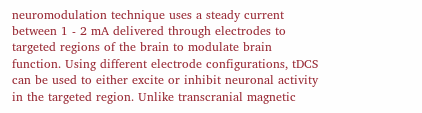neuromodulation technique uses a steady current between 1 - 2 mA delivered through electrodes to targeted regions of the brain to modulate brain function. Using different electrode configurations, tDCS can be used to either excite or inhibit neuronal activity in the targeted region. Unlike transcranial magnetic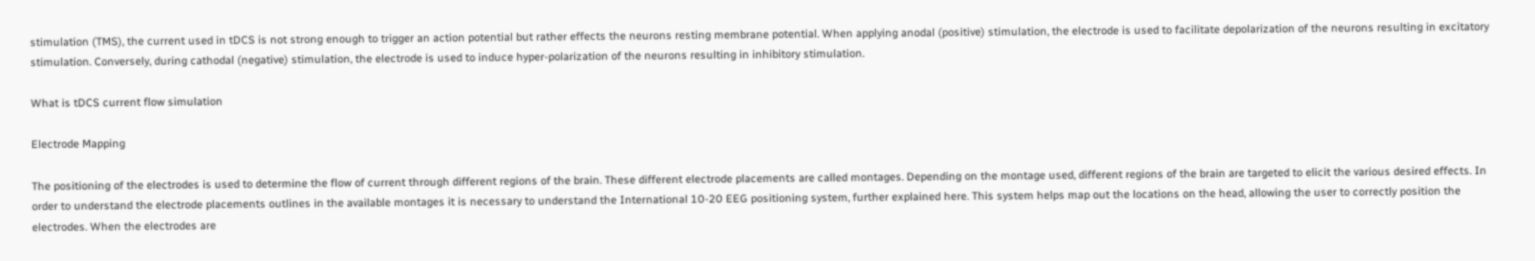stimulation (TMS), the current used in tDCS is not strong enough to trigger an action potential but rather effects the neurons resting membrane potential. When applying anodal (positive) stimulation, the electrode is used to facilitate depolarization of the neurons resulting in excitatory stimulation. Conversely, during cathodal (negative) stimulation, the electrode is used to induce hyper-polarization of the neurons resulting in inhibitory stimulation.

What is tDCS current flow simulation

Electrode Mapping

The positioning of the electrodes is used to determine the flow of current through different regions of the brain. These different electrode placements are called montages. Depending on the montage used, different regions of the brain are targeted to elicit the various desired effects. In order to understand the electrode placements outlines in the available montages it is necessary to understand the International 10-20 EEG positioning system, further explained here. This system helps map out the locations on the head, allowing the user to correctly position the electrodes. When the electrodes are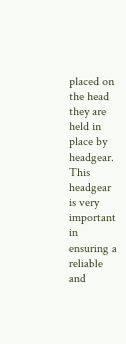placed on the head they are held in place by headgear. This headgear is very important in ensuring a reliable and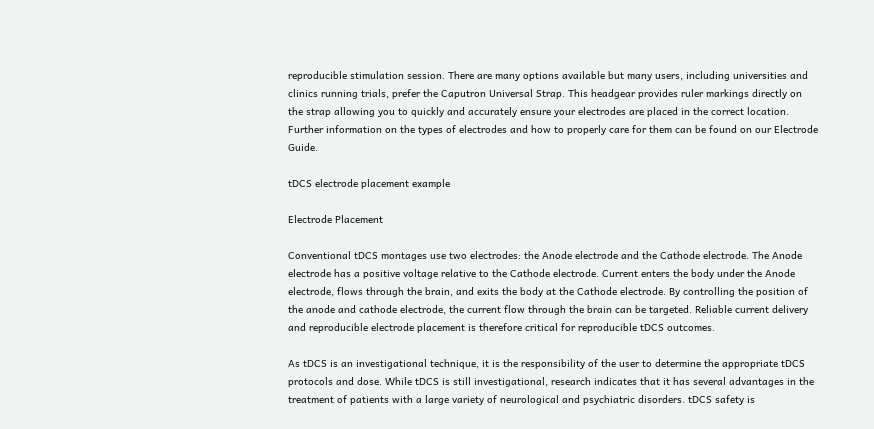reproducible stimulation session. There are many options available but many users, including universities and clinics running trials, prefer the Caputron Universal Strap. This headgear provides ruler markings directly on the strap allowing you to quickly and accurately ensure your electrodes are placed in the correct location. Further information on the types of electrodes and how to properly care for them can be found on our Electrode Guide.

tDCS electrode placement example

Electrode Placement

Conventional tDCS montages use two electrodes: the Anode electrode and the Cathode electrode. The Anode electrode has a positive voltage relative to the Cathode electrode. Current enters the body under the Anode electrode, flows through the brain, and exits the body at the Cathode electrode. By controlling the position of the anode and cathode electrode, the current flow through the brain can be targeted. Reliable current delivery and reproducible electrode placement is therefore critical for reproducible tDCS outcomes.

As tDCS is an investigational technique, it is the responsibility of the user to determine the appropriate tDCS protocols and dose. While tDCS is still investigational, research indicates that it has several advantages in the treatment of patients with a large variety of neurological and psychiatric disorders. tDCS safety is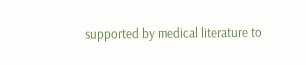supported by medical literature to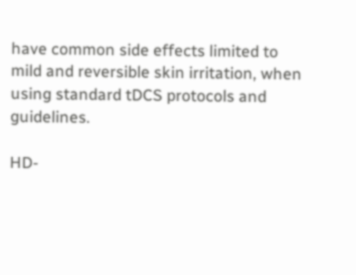have common side effects limited to mild and reversible skin irritation, when using standard tDCS protocols and guidelines.

HD-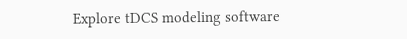Explore tDCS modeling software